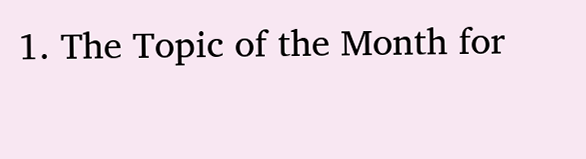1. The Topic of the Month for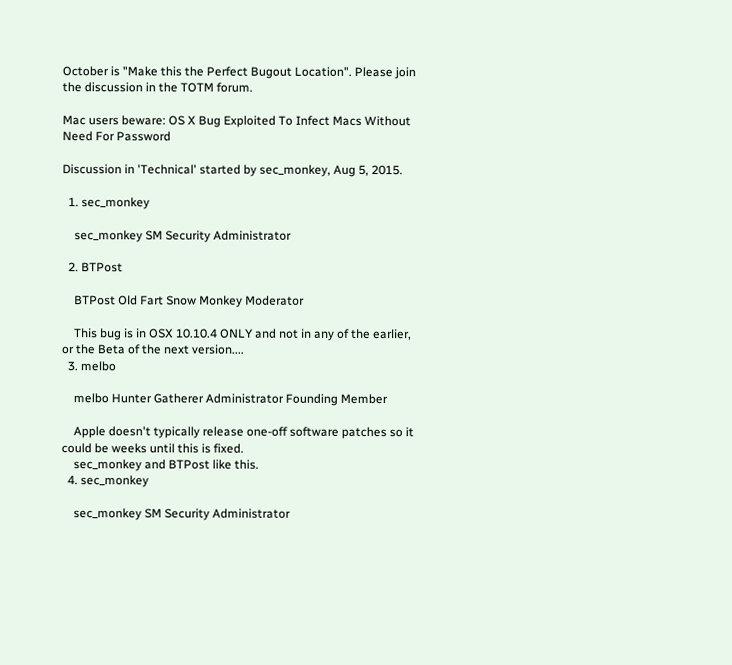October is "Make this the Perfect Bugout Location". Please join the discussion in the TOTM forum.

Mac users beware: OS X Bug Exploited To Infect Macs Without Need For Password

Discussion in 'Technical' started by sec_monkey, Aug 5, 2015.

  1. sec_monkey

    sec_monkey SM Security Administrator

  2. BTPost

    BTPost Old Fart Snow Monkey Moderator

    This bug is in OSX 10.10.4 ONLY and not in any of the earlier, or the Beta of the next version....
  3. melbo

    melbo Hunter Gatherer Administrator Founding Member

    Apple doesn't typically release one-off software patches so it could be weeks until this is fixed.
    sec_monkey and BTPost like this.
  4. sec_monkey

    sec_monkey SM Security Administrator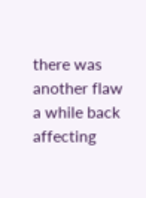there was another flaw a while back affecting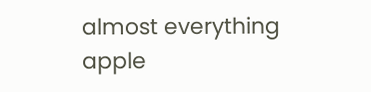almost everything apple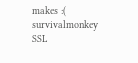makes :(
survivalmonkey SSL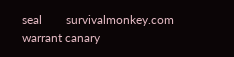seal        survivalmonkey.com warrant canary